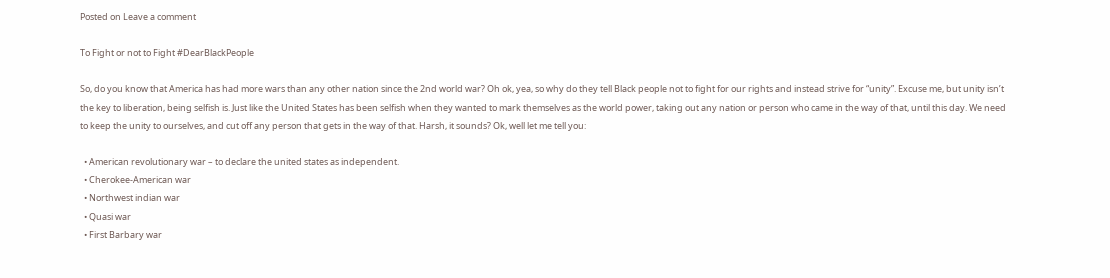Posted on Leave a comment

To Fight or not to Fight #DearBlackPeople

So, do you know that America has had more wars than any other nation since the 2nd world war? Oh ok, yea, so why do they tell Black people not to fight for our rights and instead strive for “unity”. Excuse me, but unity isn’t the key to liberation, being selfish is. Just like the United States has been selfish when they wanted to mark themselves as the world power, taking out any nation or person who came in the way of that, until this day. We need to keep the unity to ourselves, and cut off any person that gets in the way of that. Harsh, it sounds? Ok, well let me tell you:

  • American revolutionary war – to declare the united states as independent.
  • Cherokee-American war
  • Northwest indian war
  • Quasi war
  • First Barbary war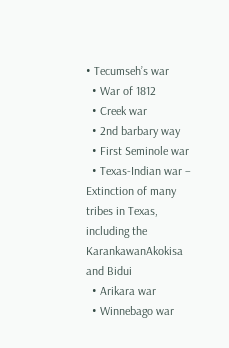• Tecumseh’s war
  • War of 1812
  • Creek war
  • 2nd barbary way
  • First Seminole war
  • Texas-Indian war – Extinction of many tribes in Texas, including the KarankawanAkokisa and Bidui
  • Arikara war
  • Winnebago war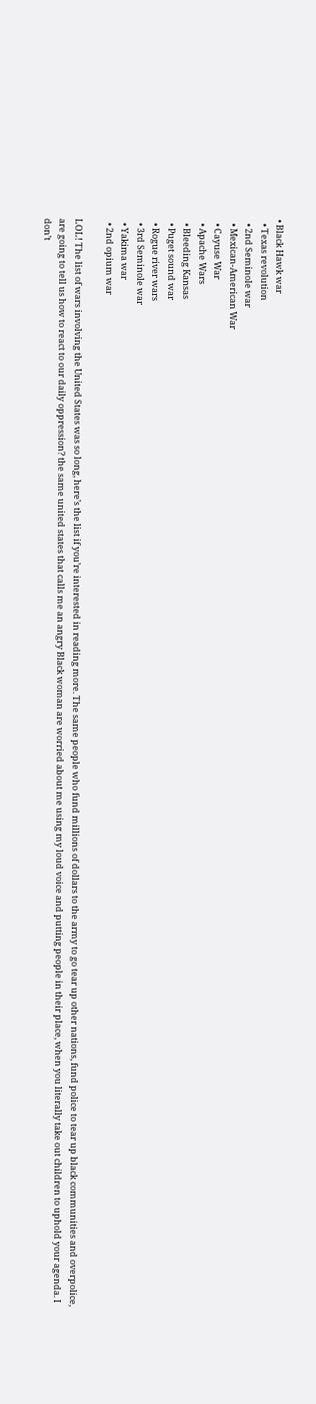• Black Hawk war
  • Texas revolution
  • 2nd Seminole war
  • Mexican-American War
  • Cayuse War
  • Apache Wars
  • Bleeding Kansas
  • Puget sound war
  • Rogue river wars
  • 3rd Seminole war
  • Yakima war
  • 2nd opium war

LOL! The list of wars involving the United States was so long, here’s the list if you’re interested in reading more. The same people who fund millions of dollars to the army to go tear up other nations, fund police to tear up black communities and overpolice, are going to tell us how to react to our daily oppression? the same united states that calls me an angry Black woman are worried about me using my loud voice and putting people in their place, when you literally take out children to uphold your agenda. I don’t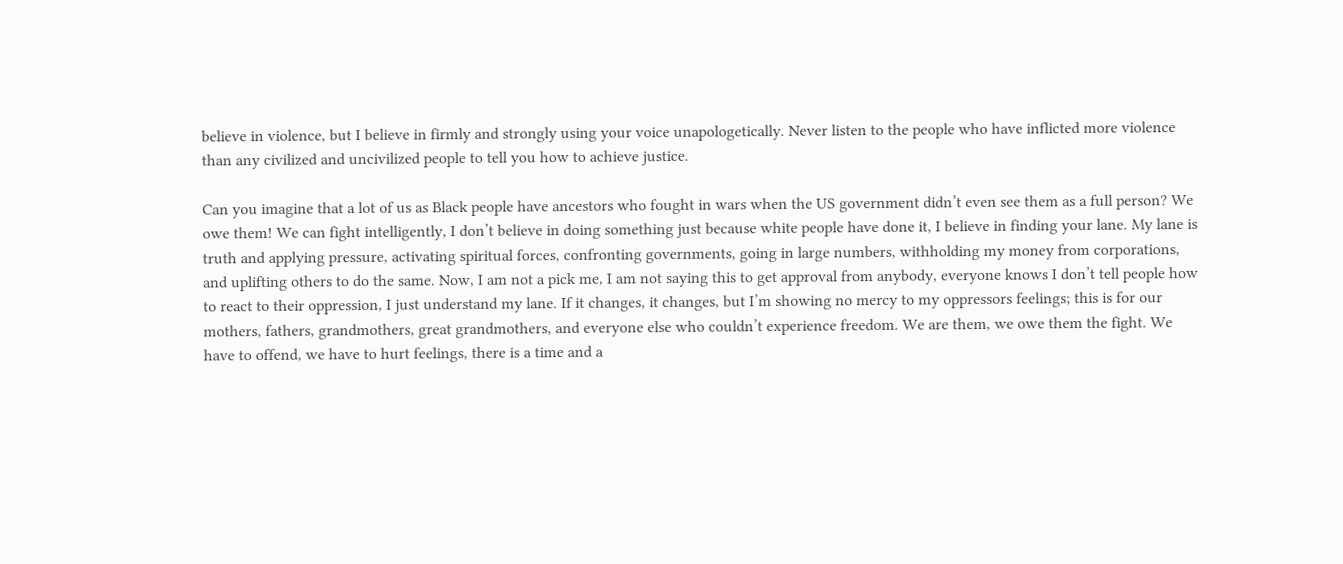believe in violence, but I believe in firmly and strongly using your voice unapologetically. Never listen to the people who have inflicted more violence than any civilized and uncivilized people to tell you how to achieve justice.

Can you imagine that a lot of us as Black people have ancestors who fought in wars when the US government didn’t even see them as a full person? We owe them! We can fight intelligently, I don’t believe in doing something just because white people have done it, I believe in finding your lane. My lane is truth and applying pressure, activating spiritual forces, confronting governments, going in large numbers, withholding my money from corporations, and uplifting others to do the same. Now, I am not a pick me, I am not saying this to get approval from anybody, everyone knows I don’t tell people how to react to their oppression, I just understand my lane. If it changes, it changes, but I’m showing no mercy to my oppressors feelings; this is for our mothers, fathers, grandmothers, great grandmothers, and everyone else who couldn’t experience freedom. We are them, we owe them the fight. We have to offend, we have to hurt feelings, there is a time and a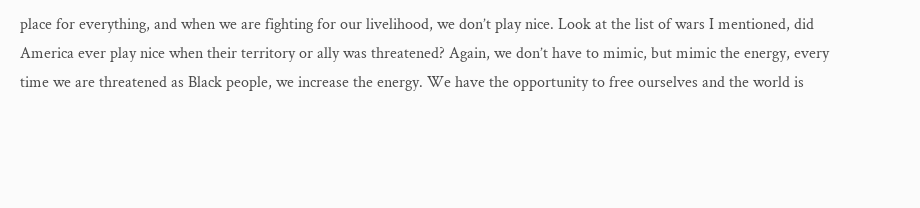place for everything, and when we are fighting for our livelihood, we don’t play nice. Look at the list of wars I mentioned, did America ever play nice when their territory or ally was threatened? Again, we don’t have to mimic, but mimic the energy, every time we are threatened as Black people, we increase the energy. We have the opportunity to free ourselves and the world is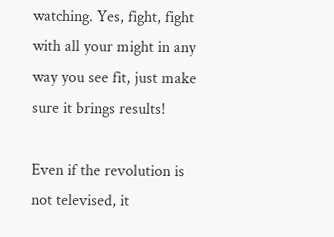watching. Yes, fight, fight with all your might in any way you see fit, just make sure it brings results!

Even if the revolution is not televised, it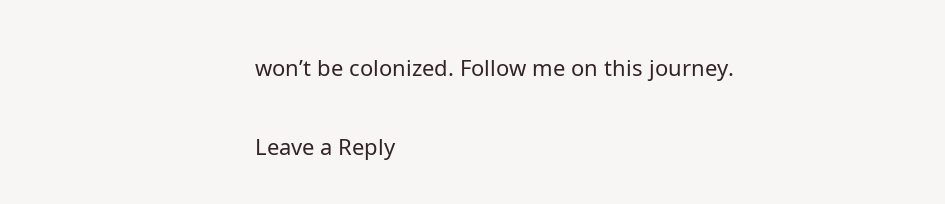won’t be colonized. Follow me on this journey.

Leave a Reply